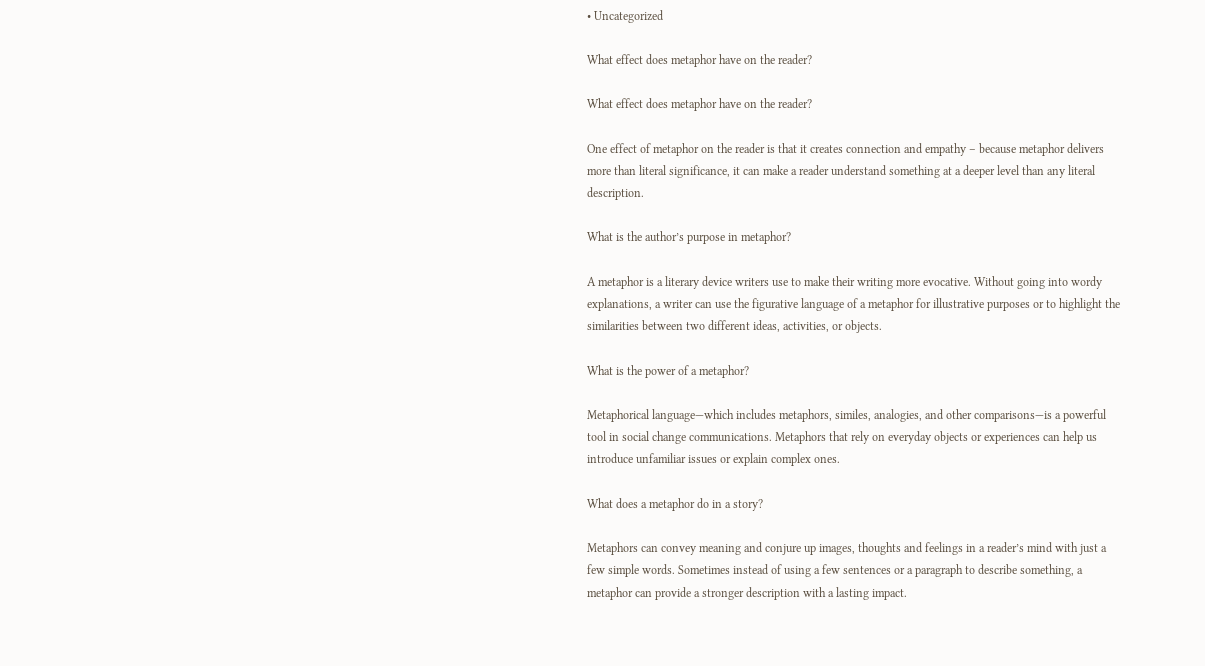• Uncategorized

What effect does metaphor have on the reader?

What effect does metaphor have on the reader?

One effect of metaphor on the reader is that it creates connection and empathy – because metaphor delivers more than literal significance, it can make a reader understand something at a deeper level than any literal description.

What is the author’s purpose in metaphor?

A metaphor is a literary device writers use to make their writing more evocative. Without going into wordy explanations, a writer can use the figurative language of a metaphor for illustrative purposes or to highlight the similarities between two different ideas, activities, or objects.

What is the power of a metaphor?

Metaphorical language—which includes metaphors, similes, analogies, and other comparisons—is a powerful tool in social change communications. Metaphors that rely on everyday objects or experiences can help us introduce unfamiliar issues or explain complex ones.

What does a metaphor do in a story?

Metaphors can convey meaning and conjure up images, thoughts and feelings in a reader’s mind with just a few simple words. Sometimes instead of using a few sentences or a paragraph to describe something, a metaphor can provide a stronger description with a lasting impact.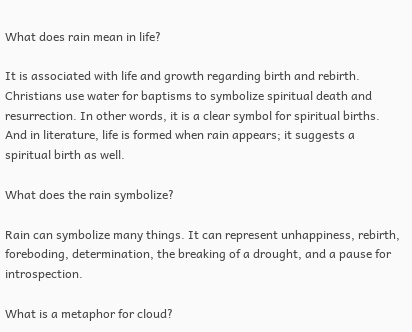What does rain mean in life?

It is associated with life and growth regarding birth and rebirth. Christians use water for baptisms to symbolize spiritual death and resurrection. In other words, it is a clear symbol for spiritual births. And in literature, life is formed when rain appears; it suggests a spiritual birth as well.

What does the rain symbolize?

Rain can symbolize many things. It can represent unhappiness, rebirth, foreboding, determination, the breaking of a drought, and a pause for introspection.

What is a metaphor for cloud?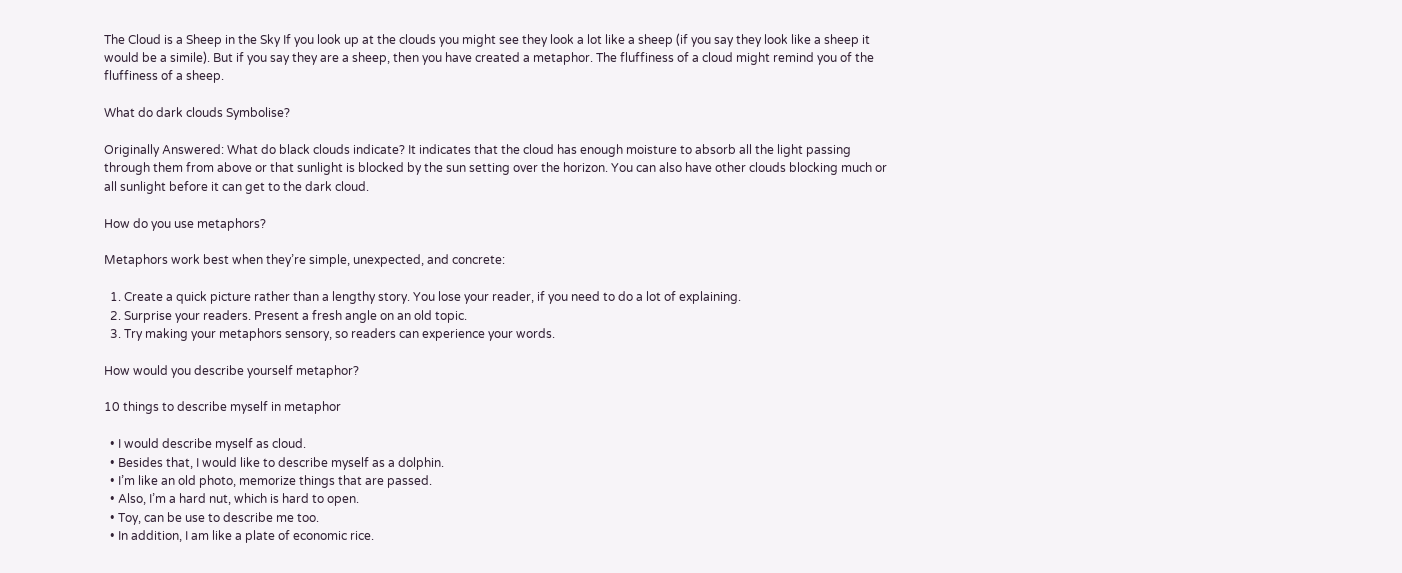The Cloud is a Sheep in the Sky If you look up at the clouds you might see they look a lot like a sheep (if you say they look like a sheep it would be a simile). But if you say they are a sheep, then you have created a metaphor. The fluffiness of a cloud might remind you of the fluffiness of a sheep.

What do dark clouds Symbolise?

Originally Answered: What do black clouds indicate? It indicates that the cloud has enough moisture to absorb all the light passing through them from above or that sunlight is blocked by the sun setting over the horizon. You can also have other clouds blocking much or all sunlight before it can get to the dark cloud.

How do you use metaphors?

Metaphors work best when they’re simple, unexpected, and concrete:

  1. Create a quick picture rather than a lengthy story. You lose your reader, if you need to do a lot of explaining.
  2. Surprise your readers. Present a fresh angle on an old topic.
  3. Try making your metaphors sensory, so readers can experience your words.

How would you describe yourself metaphor?

10 things to describe myself in metaphor

  • I would describe myself as cloud.
  • Besides that, I would like to describe myself as a dolphin.
  • I’m like an old photo, memorize things that are passed.
  • Also, I’m a hard nut, which is hard to open.
  • Toy, can be use to describe me too.
  • In addition, I am like a plate of economic rice.